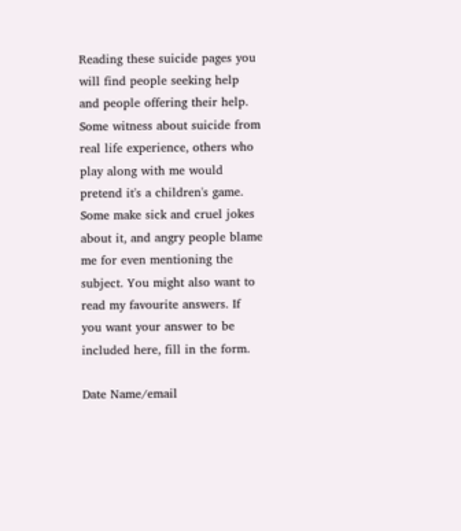Reading these suicide pages you will find people seeking help and people offering their help. Some witness about suicide from real life experience, others who play along with me would pretend it's a children's game. Some make sick and cruel jokes about it, and angry people blame me for even mentioning the subject. You might also want to read my favourite answers. If you want your answer to be included here, fill in the form.

Date Name/email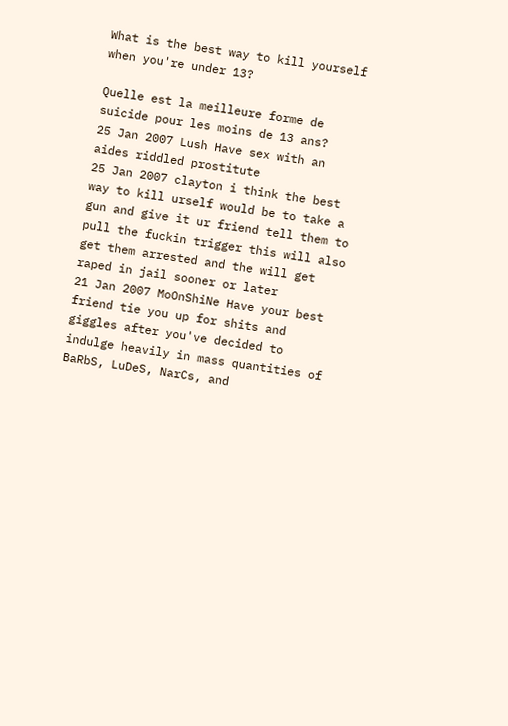What is the best way to kill yourself when you're under 13?

Quelle est la meilleure forme de suicide pour les moins de 13 ans?
25 Jan 2007 Lush Have sex with an aides riddled prostitute
25 Jan 2007 clayton i think the best way to kill urself would be to take a gun and give it ur friend tell them to pull the fuckin trigger this will also get them arrested and the will get raped in jail sooner or later
21 Jan 2007 MoOnShiNe Have your best friend tie you up for shits and giggles after you've decided to indulge heavily in mass quantities of BaRbS, LuDeS, NarCs, and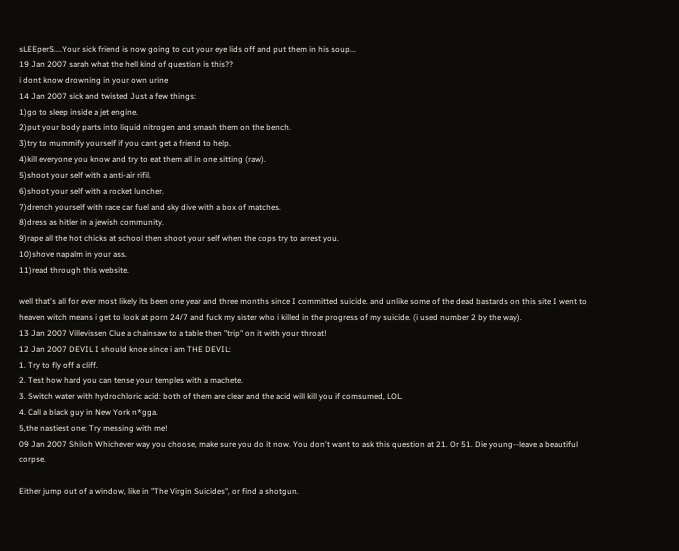sLEEperS....Your sick friend is now going to cut your eye lids off and put them in his soup...
19 Jan 2007 sarah what the hell kind of question is this??
i dont know drowning in your own urine
14 Jan 2007 sick and twisted Just a few things:
1)go to sleep inside a jet engine.
2)put your body parts into liquid nitrogen and smash them on the bench.
3)try to mummify yourself if you cant get a friend to help.
4)kill everyone you know and try to eat them all in one sitting (raw).
5)shoot your self with a anti-air rifil.
6)shoot your self with a rocket luncher.
7)drench yourself with race car fuel and sky dive with a box of matches.
8)dress as hitler in a jewish community.
9)rape all the hot chicks at school then shoot your self when the cops try to arrest you.
10)shove napalm in your ass.
11)read through this website.

well that's all for ever most likely its been one year and three months since I committed suicide. and unlike some of the dead bastards on this site I went to heaven witch means i get to look at porn 24/7 and fuck my sister who i killed in the progress of my suicide. (i used number 2 by the way).
13 Jan 2007 Villevissen Clue a chainsaw to a table then "trip" on it with your throat!
12 Jan 2007 DEVIL I should knoe since i am THE DEVIL:
1. Try to fly off a cliff.
2. Test how hard you can tense your temples with a machete.
3. Switch water with hydrochloric acid: both of them are clear and the acid will kill you if comsumed, LOL.
4. Call a black guy in New York n*gga.
5,the nastiest one: Try messing with me!
09 Jan 2007 Shiloh Whichever way you choose, make sure you do it now. You don't want to ask this question at 21. Or 51. Die young--leave a beautiful corpse.

Either jump out of a window, like in "The Virgin Suicides", or find a shotgun.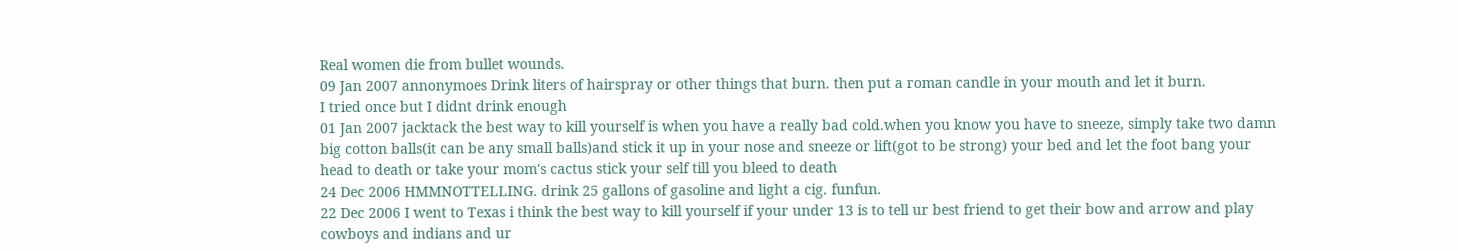Real women die from bullet wounds.
09 Jan 2007 annonymoes Drink liters of hairspray or other things that burn. then put a roman candle in your mouth and let it burn.
I tried once but I didnt drink enough
01 Jan 2007 jacktack the best way to kill yourself is when you have a really bad cold.when you know you have to sneeze, simply take two damn big cotton balls(it can be any small balls)and stick it up in your nose and sneeze or lift(got to be strong) your bed and let the foot bang your head to death or take your mom's cactus stick your self till you bleed to death
24 Dec 2006 HMMNOTTELLING. drink 25 gallons of gasoline and light a cig. funfun.
22 Dec 2006 I went to Texas i think the best way to kill yourself if your under 13 is to tell ur best friend to get their bow and arrow and play cowboys and indians and ur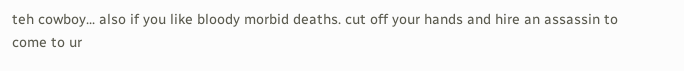teh cowboy... also if you like bloody morbid deaths. cut off your hands and hire an assassin to come to ur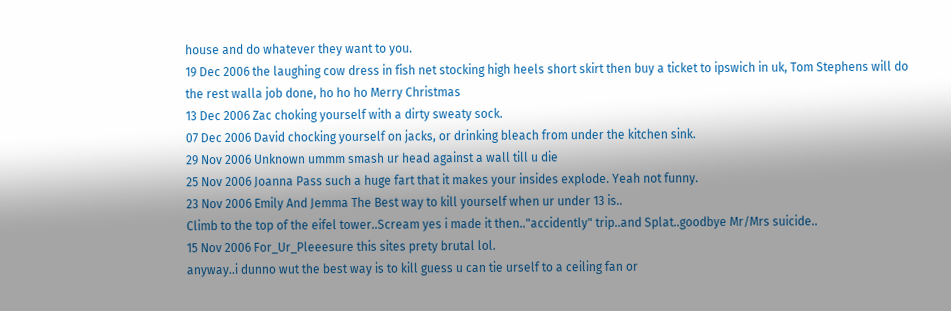house and do whatever they want to you.
19 Dec 2006 the laughing cow dress in fish net stocking high heels short skirt then buy a ticket to ipswich in uk, Tom Stephens will do the rest walla job done, ho ho ho Merry Christmas
13 Dec 2006 Zac choking yourself with a dirty sweaty sock.
07 Dec 2006 David chocking yourself on jacks, or drinking bleach from under the kitchen sink.
29 Nov 2006 Unknown ummm smash ur head against a wall till u die
25 Nov 2006 Joanna Pass such a huge fart that it makes your insides explode. Yeah not funny.
23 Nov 2006 Emily And Jemma The Best way to kill yourself when ur under 13 is..
Climb to the top of the eifel tower..Scream yes i made it then.."accidently" trip..and Splat..goodbye Mr/Mrs suicide..
15 Nov 2006 For_Ur_Pleeesure this sites prety brutal lol.
anyway..i dunno wut the best way is to kill guess u can tie urself to a ceiling fan or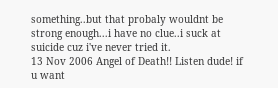something..but that probaly wouldnt be strong enough...i have no clue..i suck at suicide cuz i've never tried it.
13 Nov 2006 Angel of Death!! Listen dude! if u want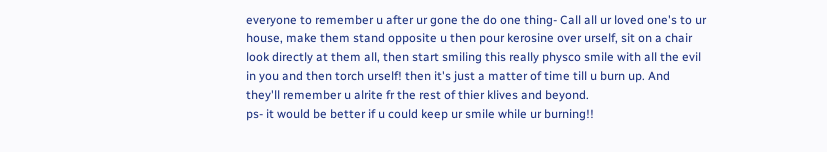everyone to remember u after ur gone the do one thing- Call all ur loved one's to ur house, make them stand opposite u then pour kerosine over urself, sit on a chair look directly at them all, then start smiling this really physco smile with all the evil in you and then torch urself! then it's just a matter of time till u burn up. And they'll remember u alrite fr the rest of thier klives and beyond.
ps- it would be better if u could keep ur smile while ur burning!!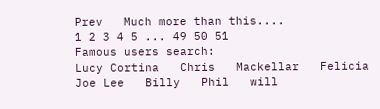Prev   Much more than this....
1 2 3 4 5 ... 49 50 51
Famous users search:
Lucy Cortina   Chris   Mackellar   Felicia   Joe Lee   Billy   Phil   will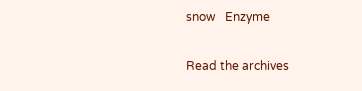snow   Enzyme

Read the archives